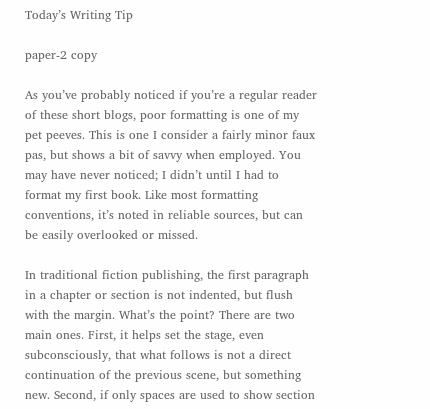Today’s Writing Tip

paper-2 copy

As you’ve probably noticed if you’re a regular reader of these short blogs, poor formatting is one of my pet peeves. This is one I consider a fairly minor faux pas, but shows a bit of savvy when employed. You may have never noticed; I didn’t until I had to format my first book. Like most formatting conventions, it’s noted in reliable sources, but can be easily overlooked or missed.

In traditional fiction publishing, the first paragraph in a chapter or section is not indented, but flush with the margin. What’s the point? There are two main ones. First, it helps set the stage, even subconsciously, that what follows is not a direct continuation of the previous scene, but something new. Second, if only spaces are used to show section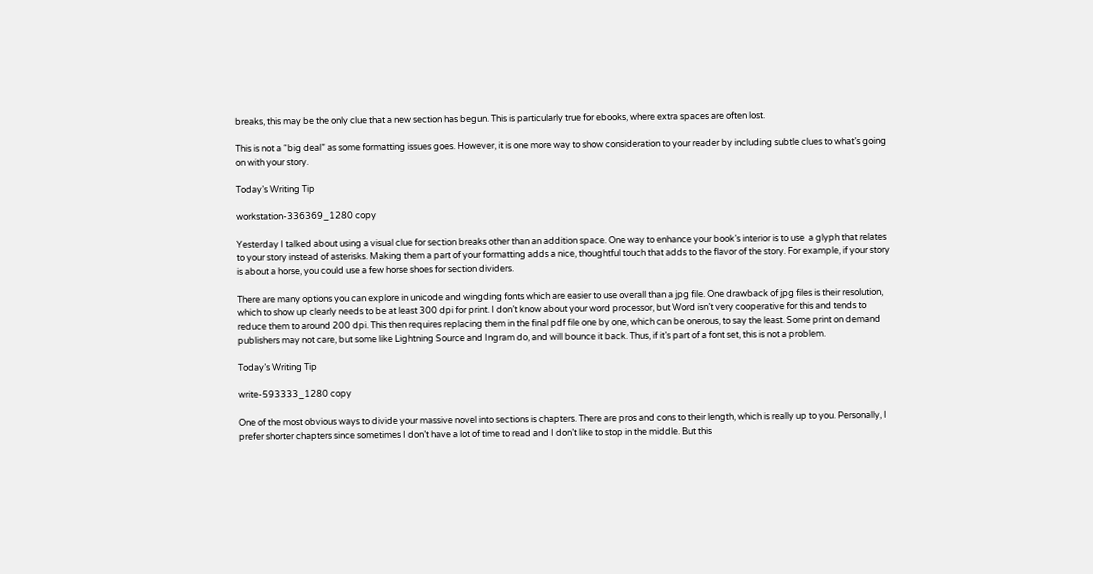breaks, this may be the only clue that a new section has begun. This is particularly true for ebooks, where extra spaces are often lost.

This is not a “big deal” as some formatting issues goes. However, it is one more way to show consideration to your reader by including subtle clues to what’s going on with your story.

Today’s Writing Tip

workstation-336369_1280 copy

Yesterday I talked about using a visual clue for section breaks other than an addition space. One way to enhance your book’s interior is to use  a glyph that relates to your story instead of asterisks. Making them a part of your formatting adds a nice, thoughtful touch that adds to the flavor of the story. For example, if your story is about a horse, you could use a few horse shoes for section dividers.

There are many options you can explore in unicode and wingding fonts which are easier to use overall than a jpg file. One drawback of jpg files is their resolution, which to show up clearly needs to be at least 300 dpi for print. I don’t know about your word processor, but Word isn’t very cooperative for this and tends to reduce them to around 200 dpi. This then requires replacing them in the final pdf file one by one, which can be onerous, to say the least. Some print on demand publishers may not care, but some like Lightning Source and Ingram do, and will bounce it back. Thus, if it’s part of a font set, this is not a problem.

Today’s Writing Tip

write-593333_1280 copy

One of the most obvious ways to divide your massive novel into sections is chapters. There are pros and cons to their length, which is really up to you. Personally, I prefer shorter chapters since sometimes I don’t have a lot of time to read and I don’t like to stop in the middle. But this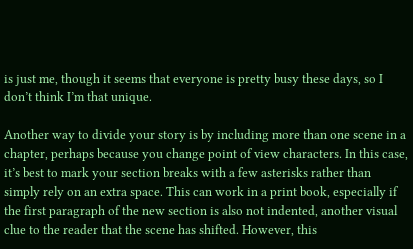is just me, though it seems that everyone is pretty busy these days, so I don’t think I’m that unique.

Another way to divide your story is by including more than one scene in a chapter, perhaps because you change point of view characters. In this case, it’s best to mark your section breaks with a few asterisks rather than simply rely on an extra space. This can work in a print book, especially if the first paragraph of the new section is also not indented, another visual clue to the reader that the scene has shifted. However, this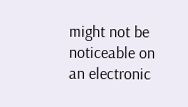might not be noticeable on an electronic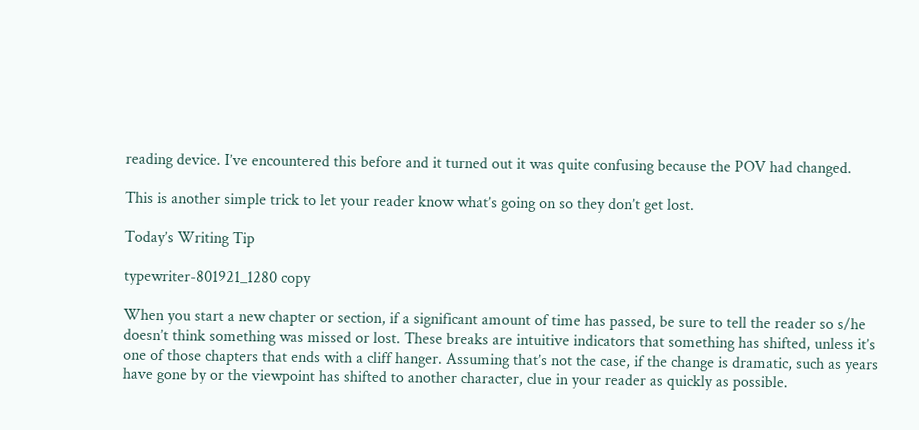reading device. I’ve encountered this before and it turned out it was quite confusing because the POV had changed.

This is another simple trick to let your reader know what’s going on so they don’t get lost.

Today’s Writing Tip

typewriter-801921_1280 copy

When you start a new chapter or section, if a significant amount of time has passed, be sure to tell the reader so s/he doesn’t think something was missed or lost. These breaks are intuitive indicators that something has shifted, unless it’s one of those chapters that ends with a cliff hanger. Assuming that’s not the case, if the change is dramatic, such as years have gone by or the viewpoint has shifted to another character, clue in your reader as quickly as possible.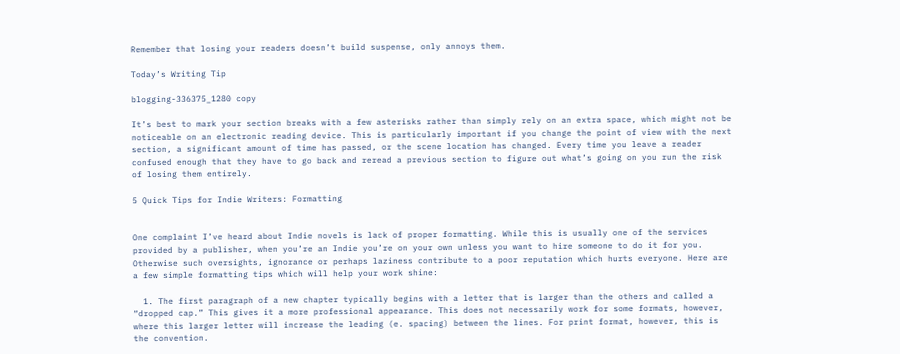Remember that losing your readers doesn’t build suspense, only annoys them.

Today’s Writing Tip

blogging-336375_1280 copy

It’s best to mark your section breaks with a few asterisks rather than simply rely on an extra space, which might not be noticeable on an electronic reading device. This is particularly important if you change the point of view with the next section, a significant amount of time has passed, or the scene location has changed. Every time you leave a reader confused enough that they have to go back and reread a previous section to figure out what’s going on you run the risk of losing them entirely.

5 Quick Tips for Indie Writers: Formatting


One complaint I’ve heard about Indie novels is lack of proper formatting. While this is usually one of the services provided by a publisher, when you’re an Indie you’re on your own unless you want to hire someone to do it for you.  Otherwise such oversights, ignorance or perhaps laziness contribute to a poor reputation which hurts everyone. Here are a few simple formatting tips which will help your work shine:

  1. The first paragraph of a new chapter typically begins with a letter that is larger than the others and called a “dropped cap.” This gives it a more professional appearance. This does not necessarily work for some formats, however, where this larger letter will increase the leading (e. spacing) between the lines. For print format, however, this is the convention.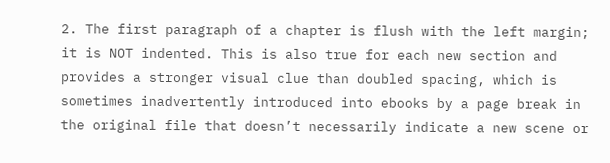2. The first paragraph of a chapter is flush with the left margin; it is NOT indented. This is also true for each new section and provides a stronger visual clue than doubled spacing, which is sometimes inadvertently introduced into ebooks by a page break in the original file that doesn’t necessarily indicate a new scene or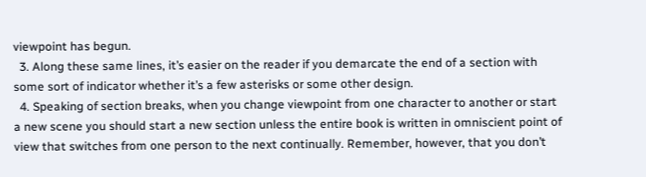viewpoint has begun.
  3. Along these same lines, it’s easier on the reader if you demarcate the end of a section with some sort of indicator whether it’s a few asterisks or some other design.
  4. Speaking of section breaks, when you change viewpoint from one character to another or start a new scene you should start a new section unless the entire book is written in omniscient point of view that switches from one person to the next continually. Remember, however, that you don’t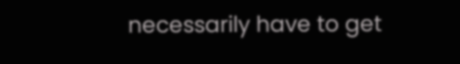necessarily have to get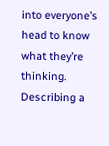into everyone’s head to know what they’re thinking. Describing a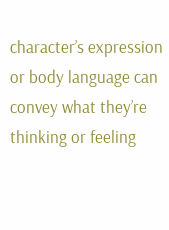character’s expression or body language can convey what they’re thinking or feeling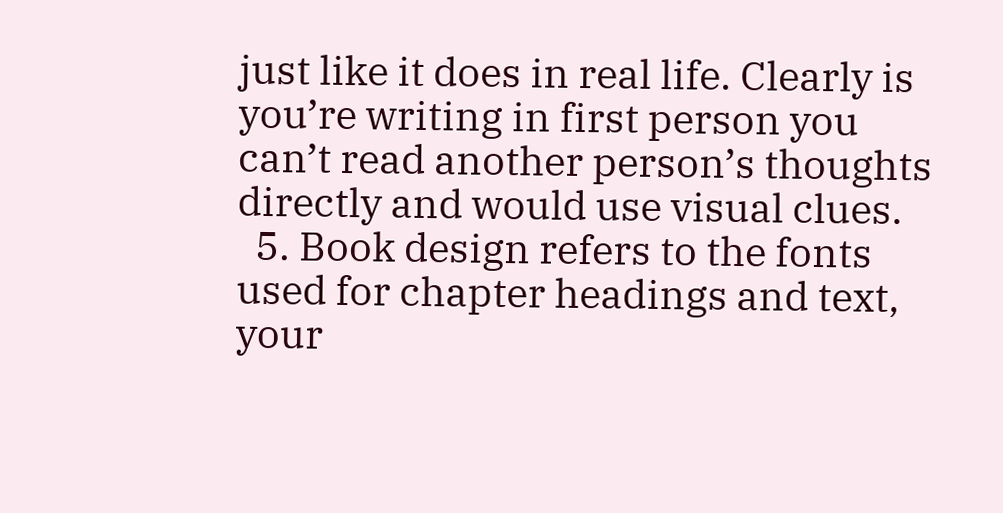just like it does in real life. Clearly is you’re writing in first person you can’t read another person’s thoughts directly and would use visual clues.
  5. Book design refers to the fonts used for chapter headings and text, your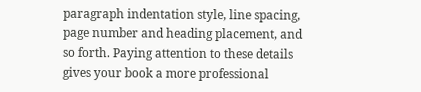paragraph indentation style, line spacing, page number and heading placement, and so forth. Paying attention to these details gives your book a more professional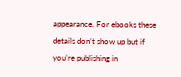appearance. For ebooks these details don’t show up but if you’re publishing in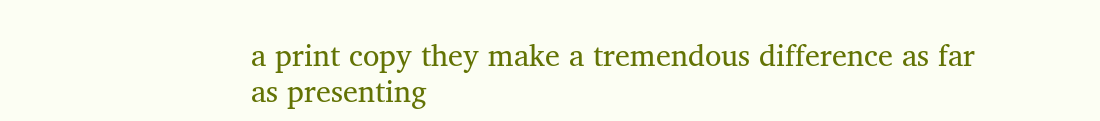a print copy they make a tremendous difference as far as presenting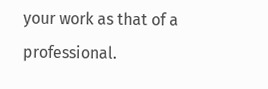your work as that of a professional.